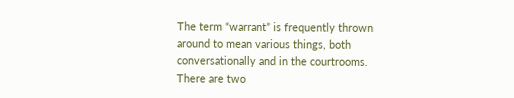The term “warrant” is frequently thrown around to mean various things, both conversationally and in the courtrooms. There are two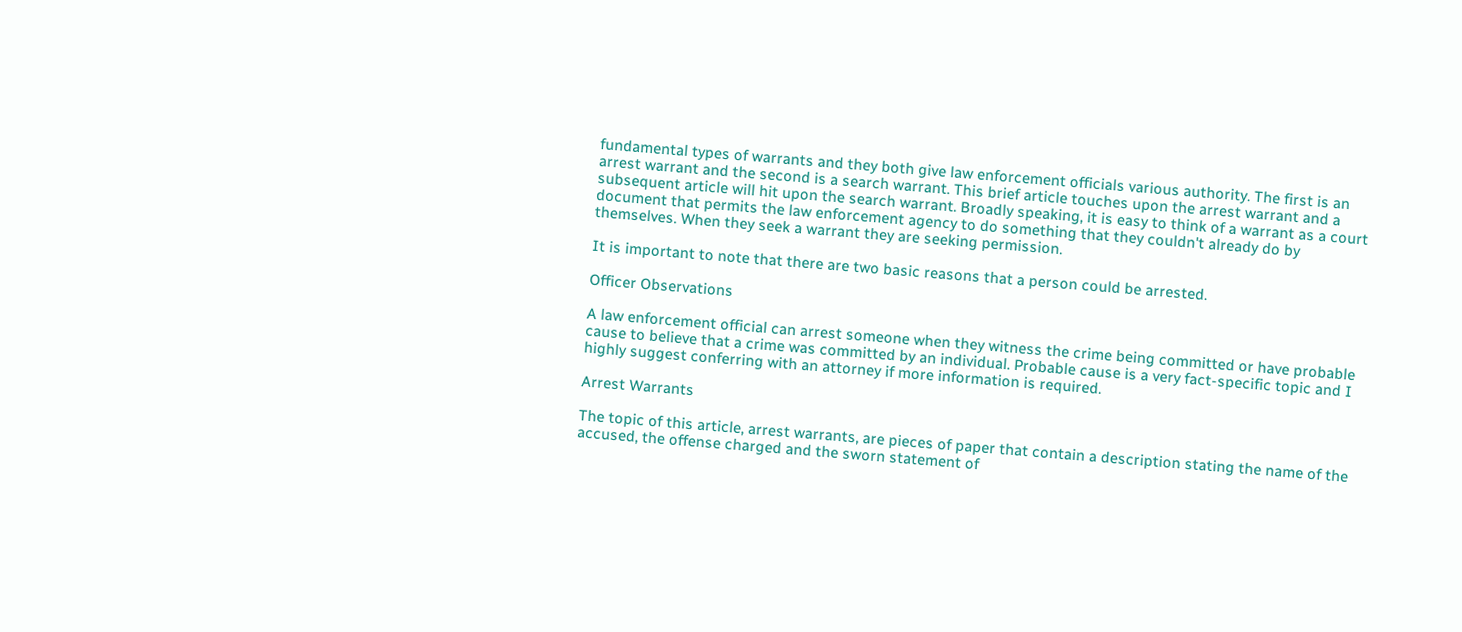fundamental types of warrants and they both give law enforcement officials various authority. The first is an arrest warrant and the second is a search warrant. This brief article touches upon the arrest warrant and a subsequent article will hit upon the search warrant. Broadly speaking, it is easy to think of a warrant as a court document that permits the law enforcement agency to do something that they couldn't already do by themselves. When they seek a warrant they are seeking permission.

It is important to note that there are two basic reasons that a person could be arrested.

Officer Observations

A law enforcement official can arrest someone when they witness the crime being committed or have probable cause to believe that a crime was committed by an individual. Probable cause is a very fact-specific topic and I highly suggest conferring with an attorney if more information is required.

Arrest Warrants

The topic of this article, arrest warrants, are pieces of paper that contain a description stating the name of the accused, the offense charged and the sworn statement of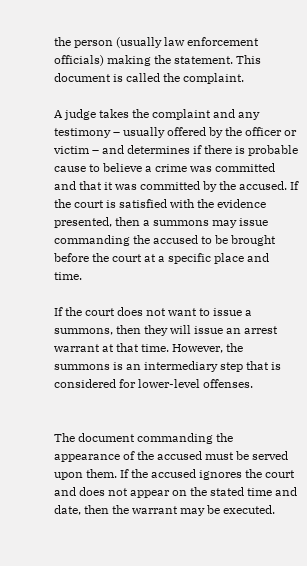the person (usually law enforcement officials) making the statement. This document is called the complaint.

A judge takes the complaint and any testimony – usually offered by the officer or victim – and determines if there is probable cause to believe a crime was committed and that it was committed by the accused. If the court is satisfied with the evidence presented, then a summons may issue commanding the accused to be brought before the court at a specific place and time.

If the court does not want to issue a summons, then they will issue an arrest warrant at that time. However, the summons is an intermediary step that is considered for lower-level offenses.


The document commanding the appearance of the accused must be served upon them. If the accused ignores the court and does not appear on the stated time and date, then the warrant may be executed.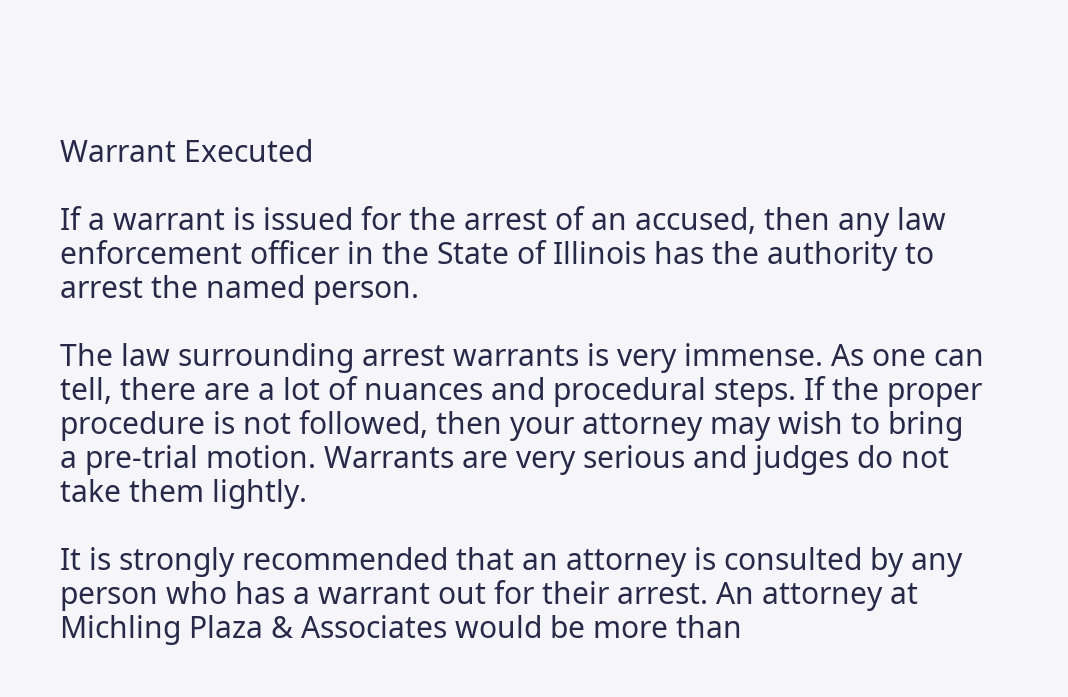Warrant Executed

If a warrant is issued for the arrest of an accused, then any law enforcement officer in the State of Illinois has the authority to arrest the named person.

The law surrounding arrest warrants is very immense. As one can tell, there are a lot of nuances and procedural steps. If the proper procedure is not followed, then your attorney may wish to bring a pre-trial motion. Warrants are very serious and judges do not take them lightly.

It is strongly recommended that an attorney is consulted by any person who has a warrant out for their arrest. An attorney at Michling Plaza & Associates would be more than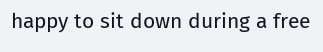happy to sit down during a free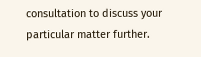consultation to discuss your particular matter further.